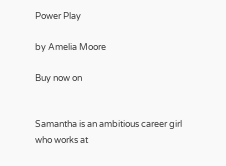Power Play

by Amelia Moore

Buy now on


Samantha is an ambitious career girl who works at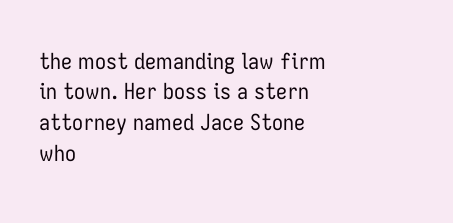the most demanding law firm in town. Her boss is a stern attorney named Jace Stone who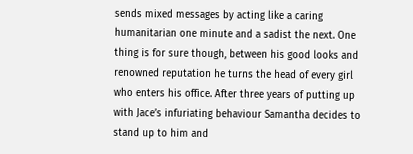sends mixed messages by acting like a caring humanitarian one minute and a sadist the next. One thing is for sure though, between his good looks and renowned reputation he turns the head of every girl who enters his office. After three years of putting up with Jace’s infuriating behaviour Samantha decides to stand up to him and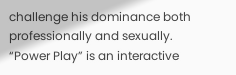challenge his dominance both professionally and sexually.
“Power Play” is an interactive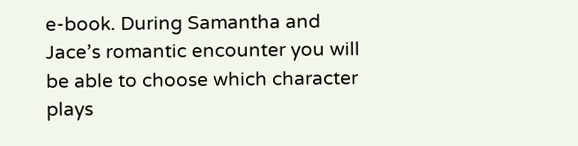e-book. During Samantha and Jace’s romantic encounter you will be able to choose which character plays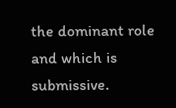the dominant role and which is submissive.